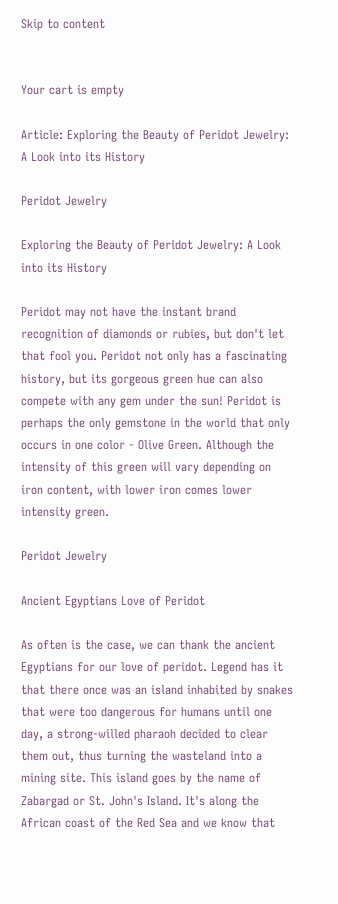Skip to content


Your cart is empty

Article: Exploring the Beauty of Peridot Jewelry: A Look into its History

Peridot Jewelry

Exploring the Beauty of Peridot Jewelry: A Look into its History

Peridot may not have the instant brand recognition of diamonds or rubies, but don't let that fool you. Peridot not only has a fascinating history, but its gorgeous green hue can also compete with any gem under the sun! Peridot is perhaps the only gemstone in the world that only occurs in one color - Olive Green. Although the intensity of this green will vary depending on iron content, with lower iron comes lower intensity green.

Peridot Jewelry

Ancient Egyptians Love of Peridot

As often is the case, we can thank the ancient Egyptians for our love of peridot. Legend has it that there once was an island inhabited by snakes that were too dangerous for humans until one day, a strong-willed pharaoh decided to clear them out, thus turning the wasteland into a mining site. This island goes by the name of Zabargad or St. John's Island. It's along the African coast of the Red Sea and we know that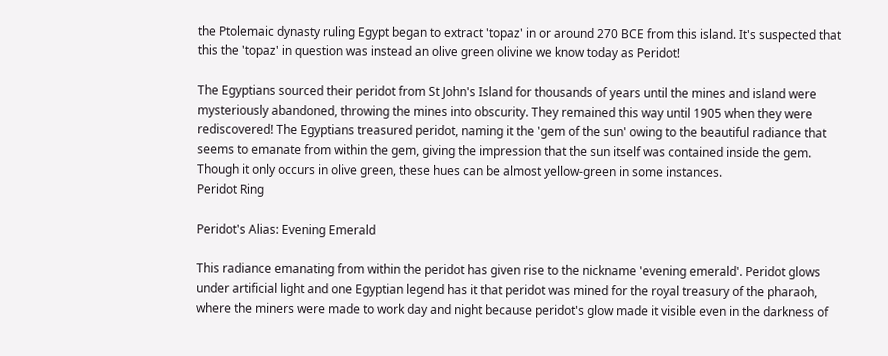the Ptolemaic dynasty ruling Egypt began to extract 'topaz' in or around 270 BCE from this island. It's suspected that this the 'topaz' in question was instead an olive green olivine we know today as Peridot!

The Egyptians sourced their peridot from St John's Island for thousands of years until the mines and island were mysteriously abandoned, throwing the mines into obscurity. They remained this way until 1905 when they were rediscovered! The Egyptians treasured peridot, naming it the 'gem of the sun' owing to the beautiful radiance that seems to emanate from within the gem, giving the impression that the sun itself was contained inside the gem. Though it only occurs in olive green, these hues can be almost yellow-green in some instances.
Peridot Ring

Peridot's Alias: Evening Emerald

This radiance emanating from within the peridot has given rise to the nickname 'evening emerald'. Peridot glows under artificial light and one Egyptian legend has it that peridot was mined for the royal treasury of the pharaoh, where the miners were made to work day and night because peridot's glow made it visible even in the darkness of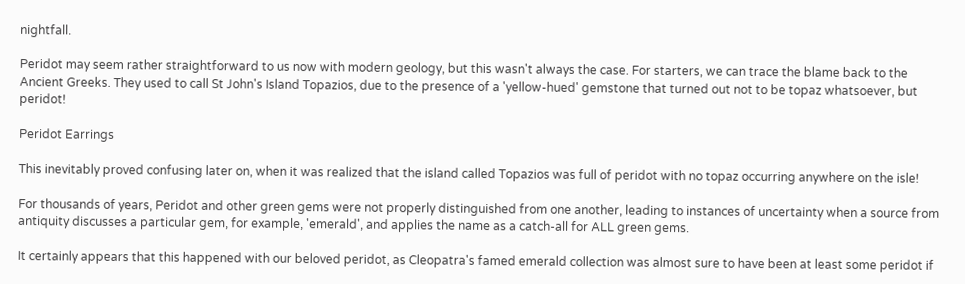nightfall.

Peridot may seem rather straightforward to us now with modern geology, but this wasn't always the case. For starters, we can trace the blame back to the Ancient Greeks. They used to call St John's Island Topazios, due to the presence of a 'yellow-hued' gemstone that turned out not to be topaz whatsoever, but peridot!

Peridot Earrings

This inevitably proved confusing later on, when it was realized that the island called Topazios was full of peridot with no topaz occurring anywhere on the isle!

For thousands of years, Peridot and other green gems were not properly distinguished from one another, leading to instances of uncertainty when a source from antiquity discusses a particular gem, for example, 'emerald', and applies the name as a catch-all for ALL green gems.

It certainly appears that this happened with our beloved peridot, as Cleopatra's famed emerald collection was almost sure to have been at least some peridot if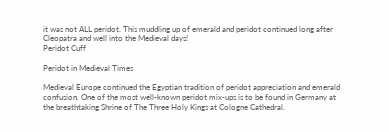it was not ALL peridot. This muddling up of emerald and peridot continued long after Cleopatra and well into the Medieval days!
Peridot Cuff

Peridot in Medieval Times

Medieval Europe continued the Egyptian tradition of peridot appreciation and emerald confusion. One of the most well-known peridot mix-ups is to be found in Germany at the breathtaking Shrine of The Three Holy Kings at Cologne Cathedral.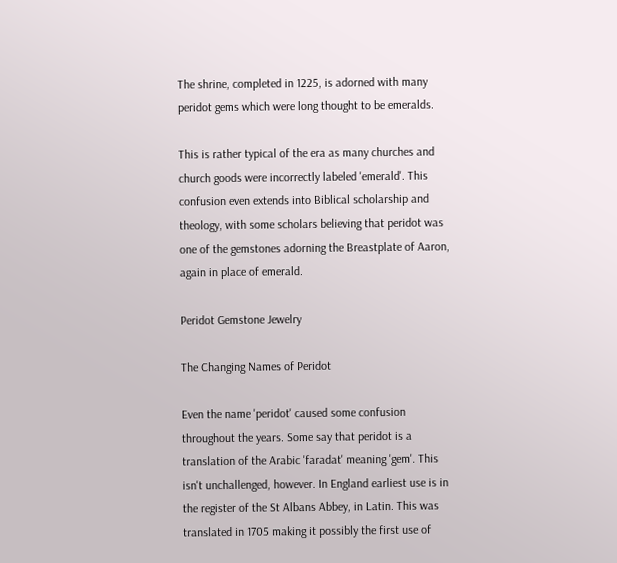The shrine, completed in 1225, is adorned with many peridot gems which were long thought to be emeralds.

This is rather typical of the era as many churches and church goods were incorrectly labeled 'emerald'. This confusion even extends into Biblical scholarship and theology, with some scholars believing that peridot was one of the gemstones adorning the Breastplate of Aaron, again in place of emerald.

Peridot Gemstone Jewelry

The Changing Names of Peridot

Even the name 'peridot' caused some confusion throughout the years. Some say that peridot is a translation of the Arabic 'faradat' meaning 'gem'. This isn't unchallenged, however. In England earliest use is in the register of the St Albans Abbey, in Latin. This was translated in 1705 making it possibly the first use of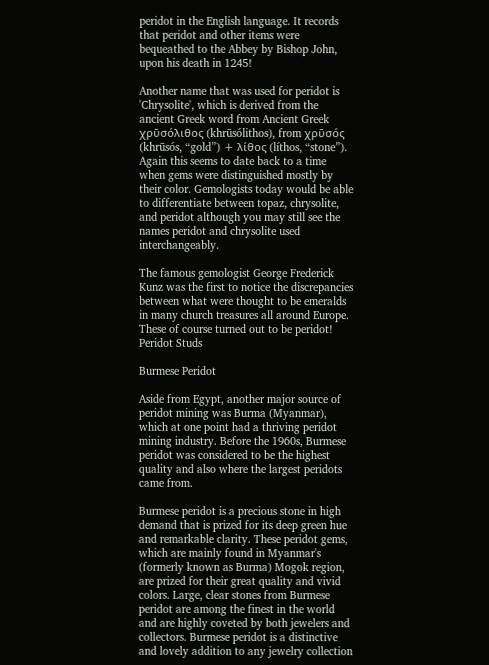peridot in the English language. It records that peridot and other items were bequeathed to the Abbey by Bishop John, upon his death in 1245!

Another name that was used for peridot is 'Chrysolite', which is derived from the ancient Greek word from Ancient Greek χρῡσόλιθος (khrūsólithos), from χρῡσός (khrūsós, “gold”) + λίθος (líthos, “stone”). Again this seems to date back to a time when gems were distinguished mostly by their color. Gemologists today would be able to differentiate between topaz, chrysolite, and peridot although you may still see the names peridot and chrysolite used interchangeably.

The famous gemologist George Frederick Kunz was the first to notice the discrepancies between what were thought to be emeralds in many church treasures all around Europe. These of course turned out to be peridot!
Peridot Studs

Burmese Peridot

Aside from Egypt, another major source of peridot mining was Burma (Myanmar), which at one point had a thriving peridot mining industry. Before the 1960s, Burmese peridot was considered to be the highest quality and also where the largest peridots came from.

Burmese peridot is a precious stone in high demand that is prized for its deep green hue and remarkable clarity. These peridot gems, which are mainly found in Myanmar's (formerly known as Burma) Mogok region, are prized for their great quality and vivid colors. Large, clear stones from Burmese peridot are among the finest in the world and are highly coveted by both jewelers and collectors. Burmese peridot is a distinctive and lovely addition to any jewelry collection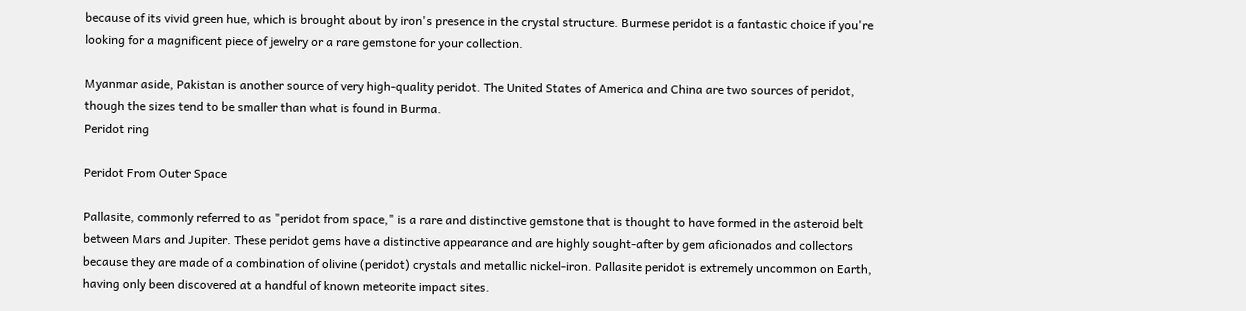because of its vivid green hue, which is brought about by iron's presence in the crystal structure. Burmese peridot is a fantastic choice if you're looking for a magnificent piece of jewelry or a rare gemstone for your collection.

Myanmar aside, Pakistan is another source of very high-quality peridot. The United States of America and China are two sources of peridot, though the sizes tend to be smaller than what is found in Burma.
Peridot ring

Peridot From Outer Space

Pallasite, commonly referred to as "peridot from space," is a rare and distinctive gemstone that is thought to have formed in the asteroid belt between Mars and Jupiter. These peridot gems have a distinctive appearance and are highly sought-after by gem aficionados and collectors because they are made of a combination of olivine (peridot) crystals and metallic nickel-iron. Pallasite peridot is extremely uncommon on Earth, having only been discovered at a handful of known meteorite impact sites.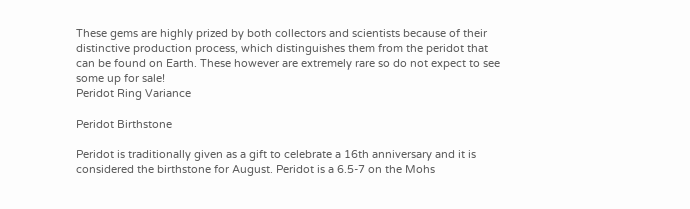These gems are highly prized by both collectors and scientists because of their distinctive production process, which distinguishes them from the peridot that can be found on Earth. These however are extremely rare so do not expect to see some up for sale!
Peridot Ring Variance

Peridot Birthstone

Peridot is traditionally given as a gift to celebrate a 16th anniversary and it is considered the birthstone for August. Peridot is a 6.5-7 on the Mohs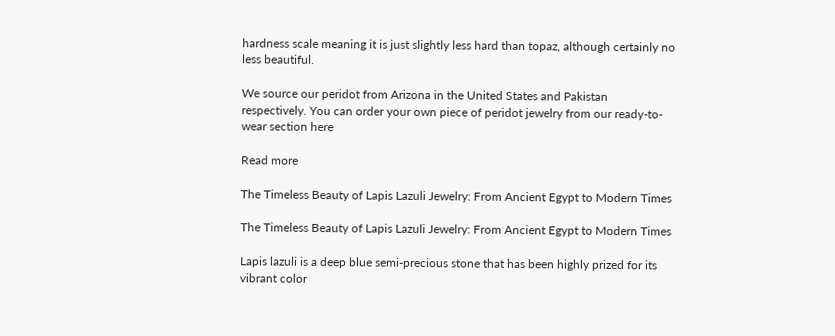hardness scale meaning it is just slightly less hard than topaz, although certainly no less beautiful.

We source our peridot from Arizona in the United States and Pakistan respectively. You can order your own piece of peridot jewelry from our ready-to-wear section here

Read more

The Timeless Beauty of Lapis Lazuli Jewelry: From Ancient Egypt to Modern Times

The Timeless Beauty of Lapis Lazuli Jewelry: From Ancient Egypt to Modern Times

Lapis lazuli is a deep blue semi-precious stone that has been highly prized for its vibrant color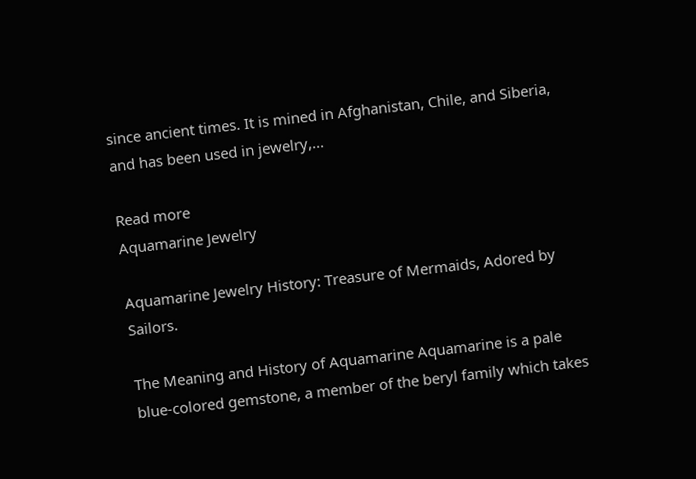since ancient times. It is mined in Afghanistan, Chile, and Siberia, and has been used in jewelry,...

Read more
Aquamarine Jewelry

Aquamarine Jewelry History: Treasure of Mermaids, Adored by Sailors.

The Meaning and History of Aquamarine Aquamarine is a pale blue-colored gemstone, a member of the beryl family which takes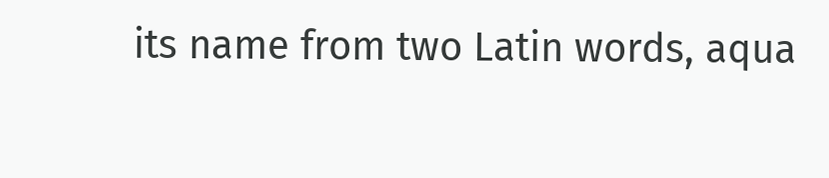its name from two Latin words, aqua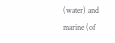(water) and marine (of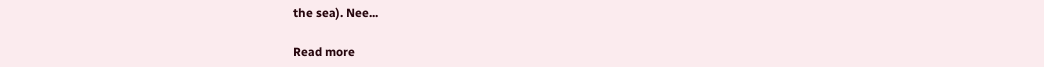the sea). Nee...

Read more